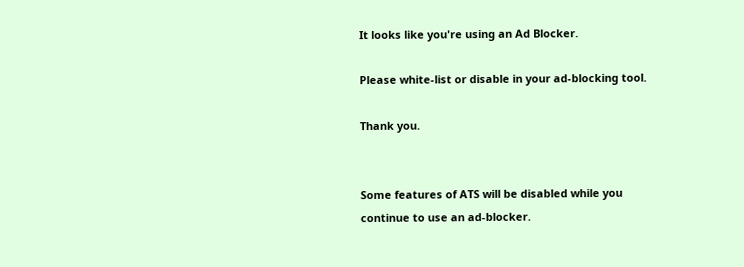It looks like you're using an Ad Blocker.

Please white-list or disable in your ad-blocking tool.

Thank you.


Some features of ATS will be disabled while you continue to use an ad-blocker.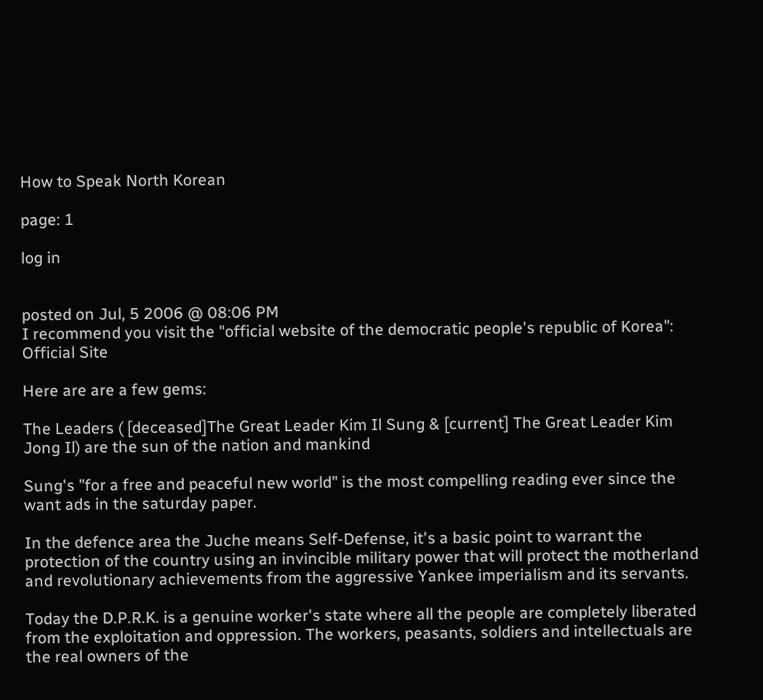How to Speak North Korean

page: 1

log in


posted on Jul, 5 2006 @ 08:06 PM
I recommend you visit the "official website of the democratic people's republic of Korea": Official Site

Here are are a few gems:

The Leaders ( [deceased]The Great Leader Kim Il Sung & [current] The Great Leader Kim Jong Il) are the sun of the nation and mankind

Sung's "for a free and peaceful new world" is the most compelling reading ever since the want ads in the saturday paper.

In the defence area the Juche means Self-Defense, it's a basic point to warrant the protection of the country using an invincible military power that will protect the motherland and revolutionary achievements from the aggressive Yankee imperialism and its servants.

Today the D.P.R.K. is a genuine worker's state where all the people are completely liberated from the exploitation and oppression. The workers, peasants, soldiers and intellectuals are the real owners of the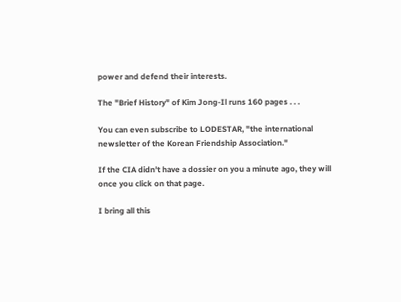power and defend their interests.

The "Brief History" of Kim Jong-Il runs 160 pages . . .

You can even subscribe to LODESTAR, "the international newsletter of the Korean Friendship Association."

If the CIA didn't have a dossier on you a minute ago, they will once you click on that page.

I bring all this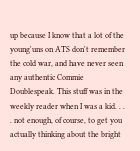up because I know that a lot of the young'uns on ATS don't remember the cold war, and have never seen any authentic Commie Doublespeak. This stuff was in the weekly reader when I was a kid. . . . not enough, of course, to get you actually thinking about the bright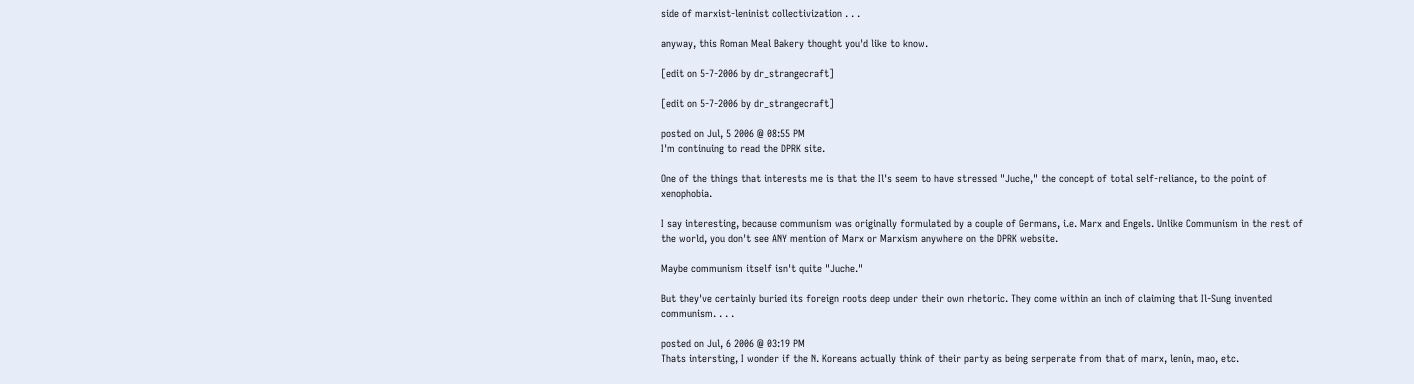side of marxist-leninist collectivization . . .

anyway, this Roman Meal Bakery thought you'd like to know.

[edit on 5-7-2006 by dr_strangecraft]

[edit on 5-7-2006 by dr_strangecraft]

posted on Jul, 5 2006 @ 08:55 PM
I'm continuing to read the DPRK site.

One of the things that interests me is that the Il's seem to have stressed "Juche," the concept of total self-reliance, to the point of xenophobia.

I say interesting, because communism was originally formulated by a couple of Germans, i.e. Marx and Engels. Unlike Communism in the rest of the world, you don't see ANY mention of Marx or Marxism anywhere on the DPRK website.

Maybe communism itself isn't quite "Juche."

But they've certainly buried its foreign roots deep under their own rhetoric. They come within an inch of claiming that Il-Sung invented communism. . . .

posted on Jul, 6 2006 @ 03:19 PM
Thats intersting, I wonder if the N. Koreans actually think of their party as being serperate from that of marx, lenin, mao, etc.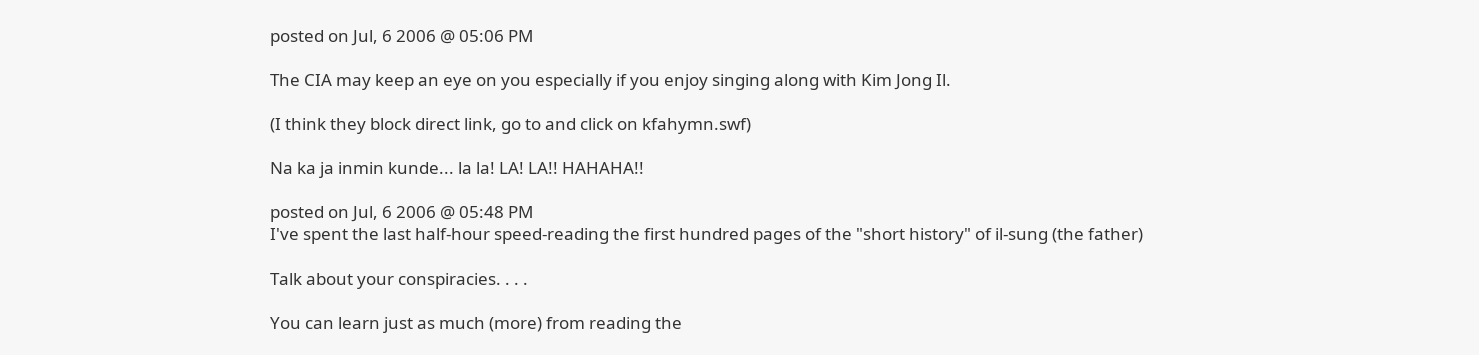posted on Jul, 6 2006 @ 05:06 PM

The CIA may keep an eye on you especially if you enjoy singing along with Kim Jong Il.

(I think they block direct link, go to and click on kfahymn.swf)

Na ka ja inmin kunde... la la! LA! LA!! HAHAHA!!

posted on Jul, 6 2006 @ 05:48 PM
I've spent the last half-hour speed-reading the first hundred pages of the "short history" of il-sung (the father)

Talk about your conspiracies. . . .

You can learn just as much (more) from reading the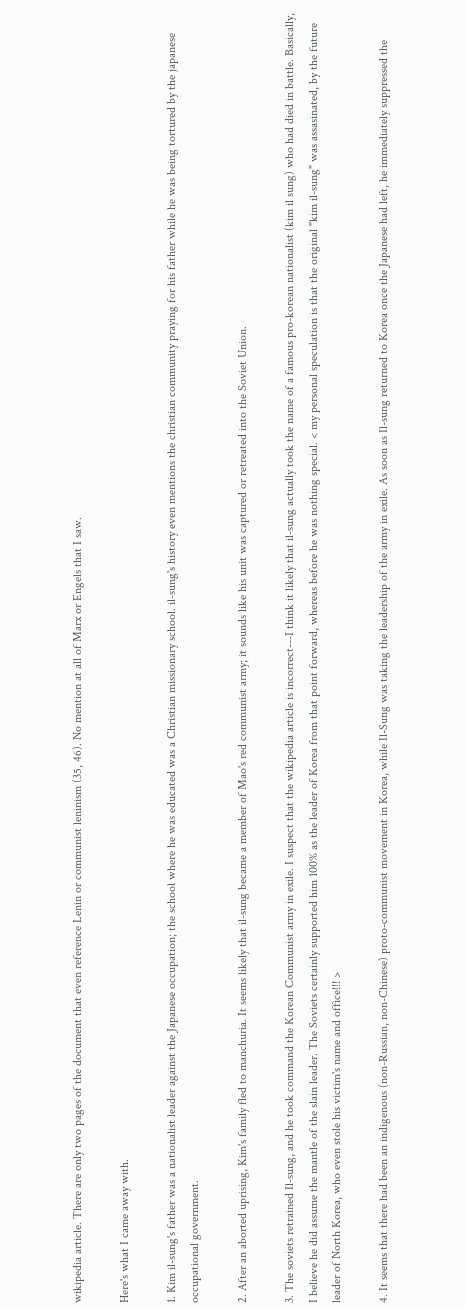wikipedia article. There are only two pages of the document that even reference Lenin or communist leninism (35, 46). No mention at all of Marx or Engels that I saw.

Here's what I came away with.

1. Kim il-sung's father was a nationalist leader against the Japanese occupation; the school where he was educated was a Christian missionary school. il-sung's history even mentions the christian community praying for his father while he was being tortured by the japanese occupational government.

2. After an aborted uprising, Kim's family fled to manchuria. It seems likely that il-sung became a member of Mao's red communist army; it sounds like his unit was captured or retreated into the Soviet Union.

3. The soviets retrained Il-sung, and he took command the Korean Communist army in exile. I suspect that the wikipedia article is incorrect---I think it likely that il-sung actually took the name of a famous pro-korean nationalist (kim il sung) who had died in battle. Basically, I believe he did assume the mantle of the slain leader. The Soviets certainly supported him 100% as the leader of Korea from that point forward, whereas before he was nothing special. < my personal speculation is that the original "kim il-sung" was assasinated, by the future leader of North Korea, who even stole his victim's name and office!!! >

4. It seems that there had been an indigenous (non-Russian, non-Chinese) proto-communist movement in Korea, while Il-Sung was taking the leadership of the army in exile. As soon as Il-sung returned to Korea once the Japanese had left, he immediately suppressed the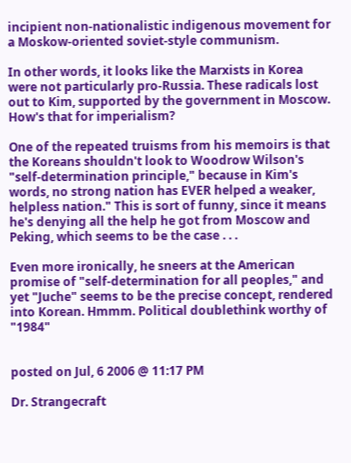incipient non-nationalistic indigenous movement for a Moskow-oriented soviet-style communism.

In other words, it looks like the Marxists in Korea were not particularly pro-Russia. These radicals lost out to Kim, supported by the government in Moscow. How's that for imperialism?

One of the repeated truisms from his memoirs is that the Koreans shouldn't look to Woodrow Wilson's "self-determination principle," because in Kim's words, no strong nation has EVER helped a weaker, helpless nation." This is sort of funny, since it means he's denying all the help he got from Moscow and Peking, which seems to be the case . . .

Even more ironically, he sneers at the American promise of "self-determination for all peoples," and yet "Juche" seems to be the precise concept, rendered into Korean. Hmmm. Political doublethink worthy of "1984"


posted on Jul, 6 2006 @ 11:17 PM

Dr. Strangecraft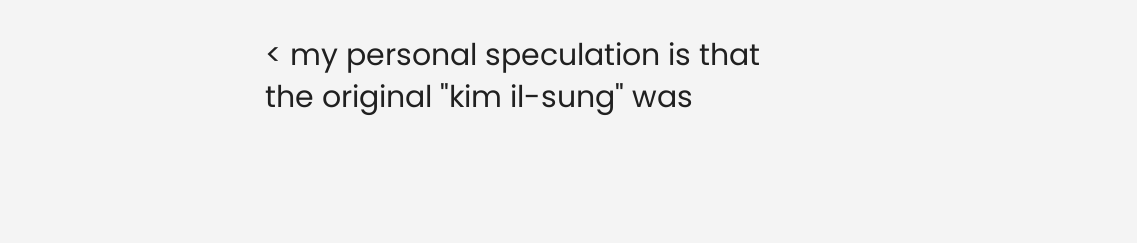< my personal speculation is that the original "kim il-sung" was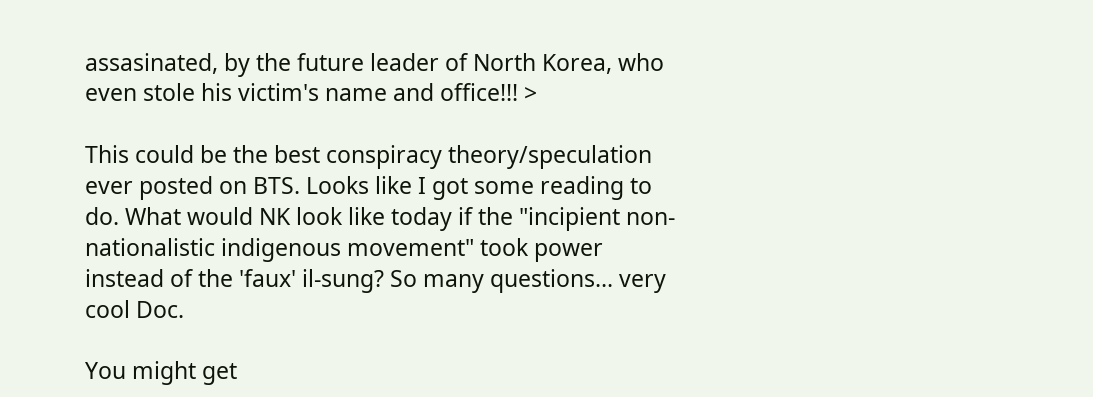assasinated, by the future leader of North Korea, who even stole his victim's name and office!!! >

This could be the best conspiracy theory/speculation ever posted on BTS. Looks like I got some reading to do. What would NK look like today if the "incipient non-nationalistic indigenous movement" took power instead of the 'faux' il-sung? So many questions... very cool Doc.

You might get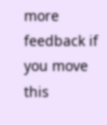more feedback if you move this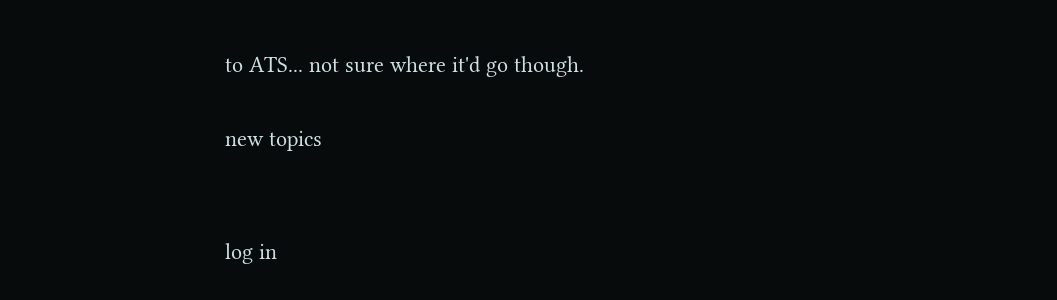to ATS... not sure where it'd go though.

new topics


log in